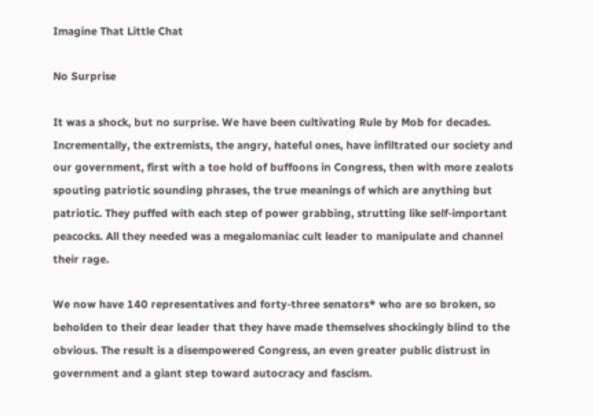Imagine That Little Chat

No Surprise

It was a shock, but no surprise. We have been cultivating Rule by Mob for decades. Incrementally, the extremists, the angry, hateful ones, have infiltrated our society and our government, first with a toe hold of buffoons in Congress, then with more zealots spouting patriotic sounding phrases, the true meanings of which are anything but patriotic. They puffed with each step of power grabbing, strutting like self-important peacocks. All they needed was a megalomaniac cult leader to manipulate and channel their rage.

We now have 140 representatives and forty-three senators* who are so broken, so beholden to their dear leader that they have made themselves shockingly blind to the obvious. The result is a disempowered Congress, an even greater public distrust in government and a giant step toward autocracy and fascism.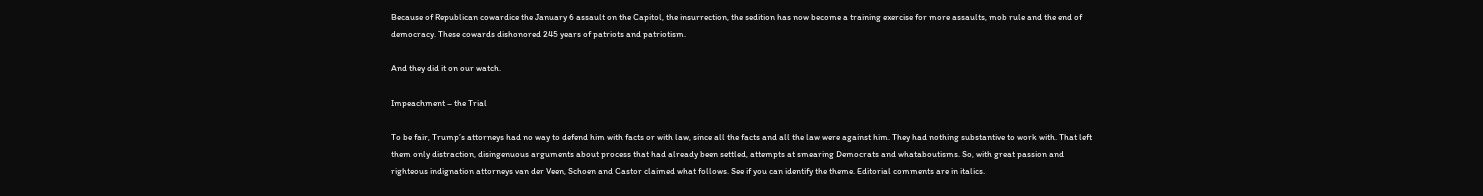Because of Republican cowardice the January 6 assault on the Capitol, the insurrection, the sedition has now become a training exercise for more assaults, mob rule and the end of democracy. These cowards dishonored 245 years of patriots and patriotism.

And they did it on our watch.

Impeachment – the Trial

To be fair, Trump’s attorneys had no way to defend him with facts or with law, since all the facts and all the law were against him. They had nothing substantive to work with. That left them only distraction, disingenuous arguments about process that had already been settled, attempts at smearing Democrats and whataboutisms. So, with great passion and righteous indignation attorneys van der Veen, Schoen and Castor claimed what follows. See if you can identify the theme. Editorial comments are in italics.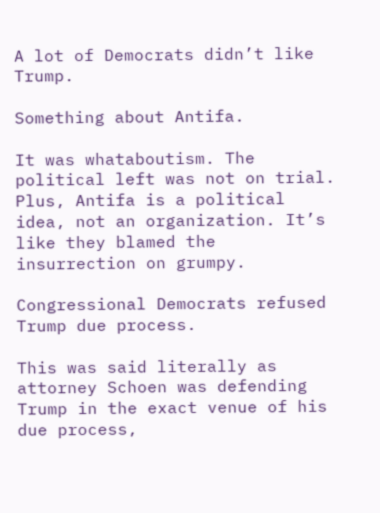A lot of Democrats didn’t like Trump.

Something about Antifa.

It was whataboutism. The political left was not on trial. Plus, Antifa is a political idea, not an organization. It’s like they blamed the insurrection on grumpy.

Congressional Democrats refused Trump due process.

This was said literally as attorney Schoen was defending Trump in the exact venue of his due process,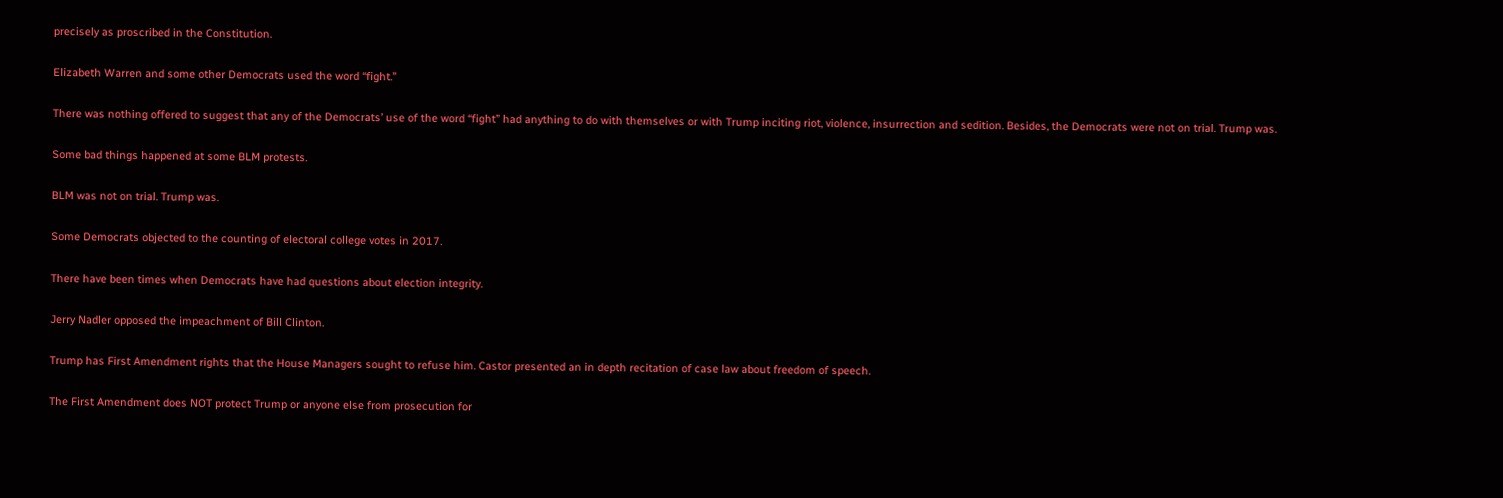precisely as proscribed in the Constitution.

Elizabeth Warren and some other Democrats used the word “fight.”

There was nothing offered to suggest that any of the Democrats’ use of the word “fight” had anything to do with themselves or with Trump inciting riot, violence, insurrection and sedition. Besides, the Democrats were not on trial. Trump was.

Some bad things happened at some BLM protests.

BLM was not on trial. Trump was.

Some Democrats objected to the counting of electoral college votes in 2017.

There have been times when Democrats have had questions about election integrity.

Jerry Nadler opposed the impeachment of Bill Clinton.

Trump has First Amendment rights that the House Managers sought to refuse him. Castor presented an in depth recitation of case law about freedom of speech.

The First Amendment does NOT protect Trump or anyone else from prosecution for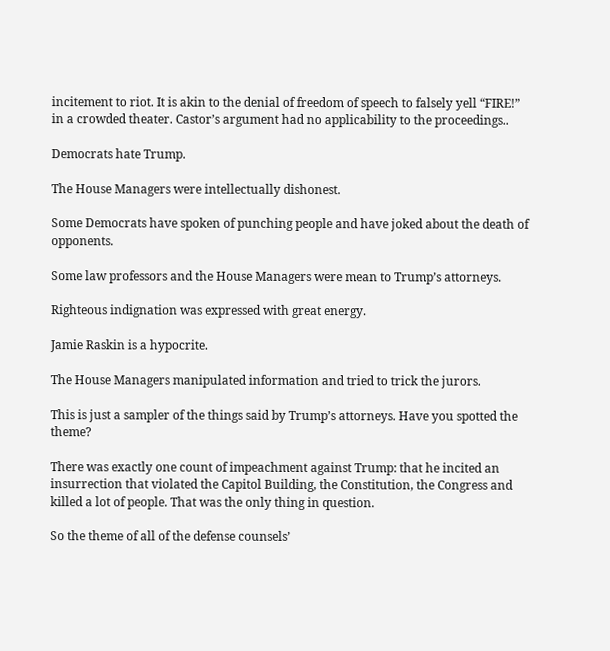incitement to riot. It is akin to the denial of freedom of speech to falsely yell “FIRE!” in a crowded theater. Castor’s argument had no applicability to the proceedings..

Democrats hate Trump.

The House Managers were intellectually dishonest.

Some Democrats have spoken of punching people and have joked about the death of opponents.

Some law professors and the House Managers were mean to Trump’s attorneys.

Righteous indignation was expressed with great energy.

Jamie Raskin is a hypocrite.

The House Managers manipulated information and tried to trick the jurors.

This is just a sampler of the things said by Trump’s attorneys. Have you spotted the theme?

There was exactly one count of impeachment against Trump: that he incited an insurrection that violated the Capitol Building, the Constitution, the Congress and killed a lot of people. That was the only thing in question.

So the theme of all of the defense counsels’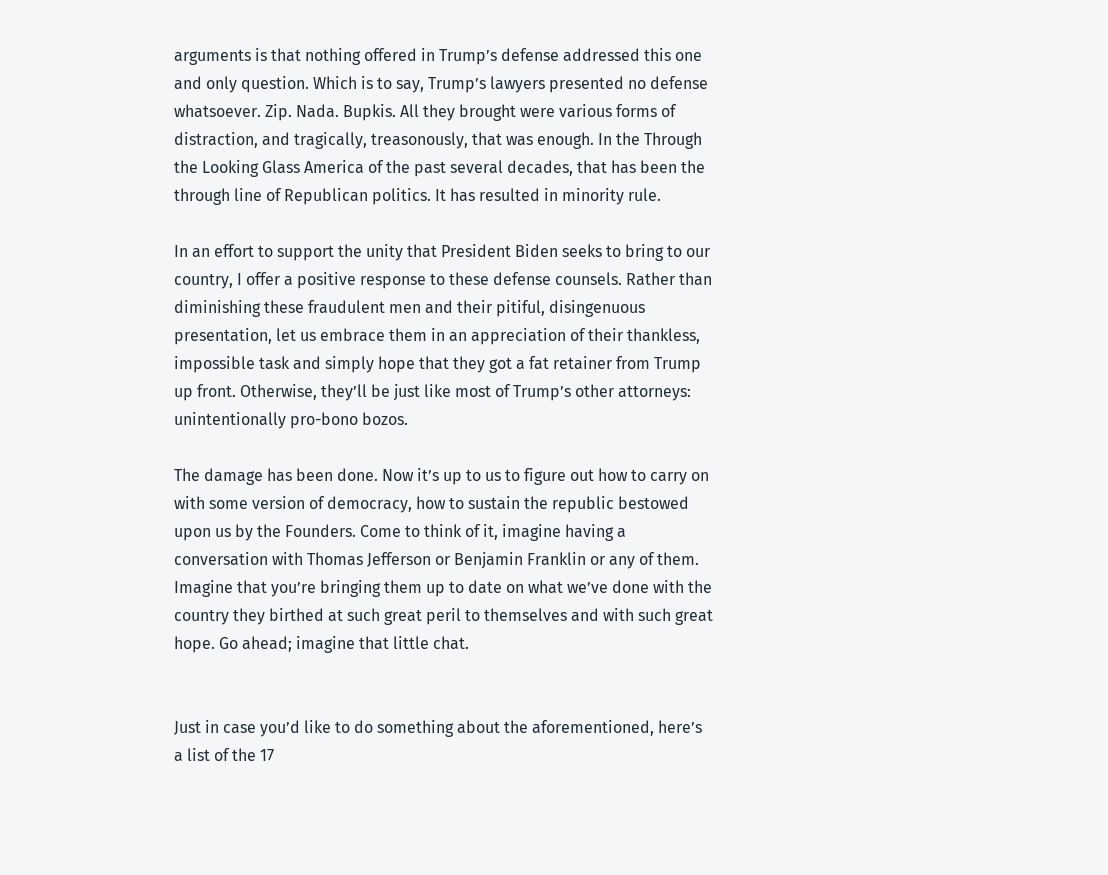arguments is that nothing offered in Trump’s defense addressed this one and only question. Which is to say, Trump’s lawyers presented no defense whatsoever. Zip. Nada. Bupkis. All they brought were various forms of distraction, and tragically, treasonously, that was enough. In the Through the Looking Glass America of the past several decades, that has been the through line of Republican politics. It has resulted in minority rule.

In an effort to support the unity that President Biden seeks to bring to our country, I offer a positive response to these defense counsels. Rather than diminishing these fraudulent men and their pitiful, disingenuous presentation, let us embrace them in an appreciation of their thankless, impossible task and simply hope that they got a fat retainer from Trump up front. Otherwise, they’ll be just like most of Trump’s other attorneys: unintentionally pro-bono bozos.

The damage has been done. Now it’s up to us to figure out how to carry on with some version of democracy, how to sustain the republic bestowed upon us by the Founders. Come to think of it, imagine having a conversation with Thomas Jefferson or Benjamin Franklin or any of them. Imagine that you’re bringing them up to date on what we’ve done with the country they birthed at such great peril to themselves and with such great hope. Go ahead; imagine that little chat.


Just in case you’d like to do something about the aforementioned, here’s a list of the 17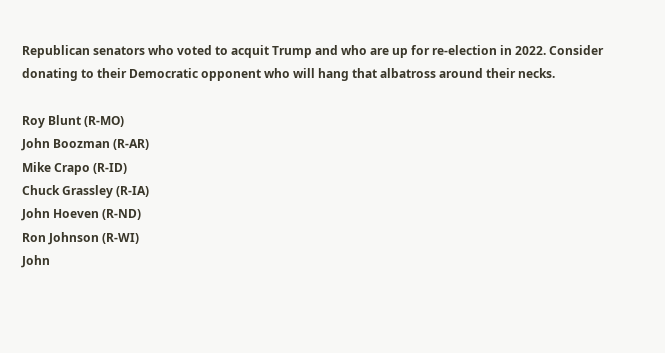Republican senators who voted to acquit Trump and who are up for re-election in 2022. Consider donating to their Democratic opponent who will hang that albatross around their necks.

Roy Blunt (R-MO)
John Boozman (R-AR)
Mike Crapo (R-ID)
Chuck Grassley (R-IA)
John Hoeven (R-ND)
Ron Johnson (R-WI)
John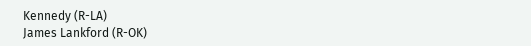Kennedy (R-LA)
James Lankford (R-OK)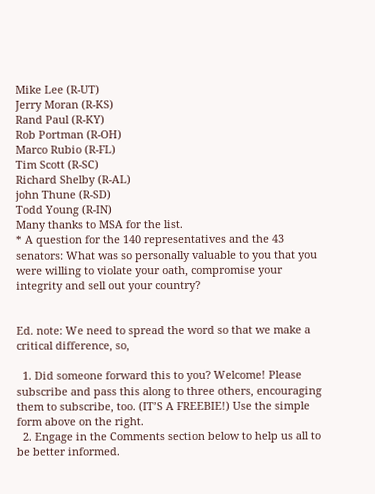Mike Lee (R-UT)
Jerry Moran (R-KS)
Rand Paul (R-KY)
Rob Portman (R-OH)
Marco Rubio (R-FL)
Tim Scott (R-SC)
Richard Shelby (R-AL)
john Thune (R-SD)
Todd Young (R-IN)
Many thanks to MSA for the list.
* A question for the 140 representatives and the 43 senators: What was so personally valuable to you that you were willing to violate your oath, compromise your integrity and sell out your country?


Ed. note: We need to spread the word so that we make a critical difference, so,

  1. Did someone forward this to you? Welcome! Please subscribe and pass this along to three others, encouraging them to subscribe, too. (IT’S A FREEBIE!) Use the simple form above on the right.
  2. Engage in the Comments section below to help us all to be better informed.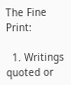The Fine Print:

  1. Writings quoted or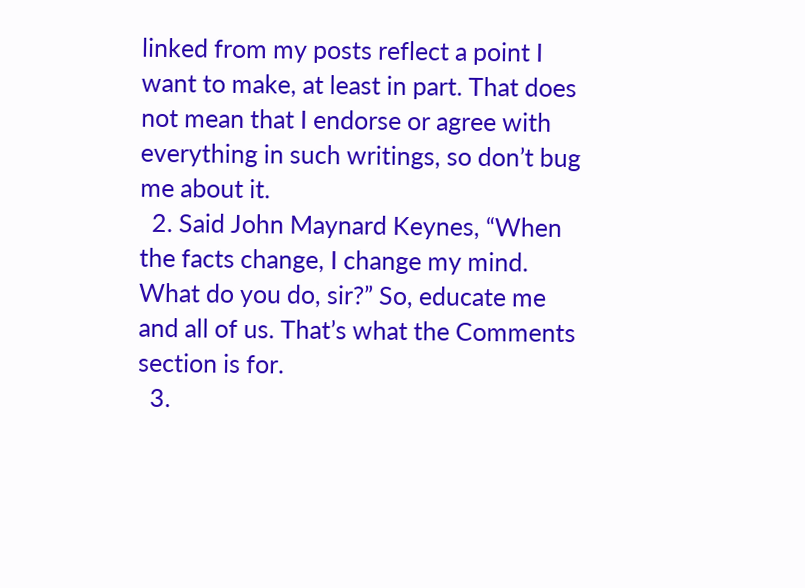linked from my posts reflect a point I want to make, at least in part. That does not mean that I endorse or agree with everything in such writings, so don’t bug me about it.
  2. Said John Maynard Keynes, “When the facts change, I change my mind. What do you do, sir?” So, educate me and all of us. That’s what the Comments section is for.
  3.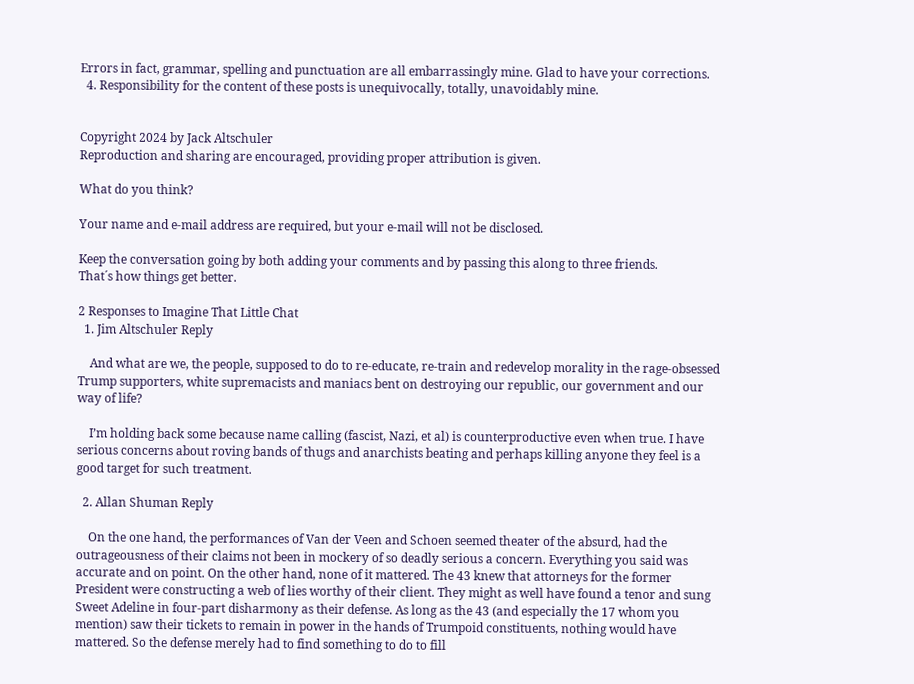Errors in fact, grammar, spelling and punctuation are all embarrassingly mine. Glad to have your corrections.
  4. Responsibility for the content of these posts is unequivocally, totally, unavoidably mine.


Copyright 2024 by Jack Altschuler
Reproduction and sharing are encouraged, providing proper attribution is given.

What do you think?

Your name and e-mail address are required, but your e-mail will not be disclosed.

Keep the conversation going by both adding your comments and by passing this along to three friends.
That´s how things get better.

2 Responses to Imagine That Little Chat
  1. Jim Altschuler Reply

    And what are we, the people, supposed to do to re-educate, re-train and redevelop morality in the rage-obsessed Trump supporters, white supremacists and maniacs bent on destroying our republic, our government and our way of life?

    I’m holding back some because name calling (fascist, Nazi, et al) is counterproductive even when true. I have serious concerns about roving bands of thugs and anarchists beating and perhaps killing anyone they feel is a good target for such treatment.

  2. Allan Shuman Reply

    On the one hand, the performances of Van der Veen and Schoen seemed theater of the absurd, had the outrageousness of their claims not been in mockery of so deadly serious a concern. Everything you said was accurate and on point. On the other hand, none of it mattered. The 43 knew that attorneys for the former President were constructing a web of lies worthy of their client. They might as well have found a tenor and sung Sweet Adeline in four-part disharmony as their defense. As long as the 43 (and especially the 17 whom you mention) saw their tickets to remain in power in the hands of Trumpoid constituents, nothing would have mattered. So the defense merely had to find something to do to fill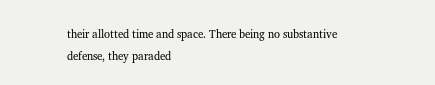their allotted time and space. There being no substantive defense, they paraded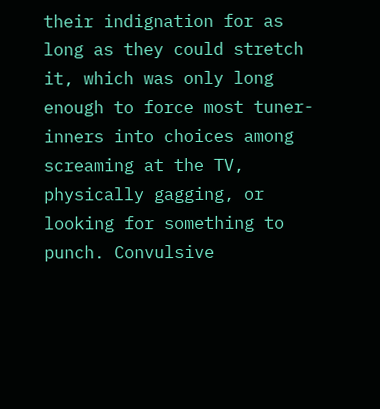their indignation for as long as they could stretch it, which was only long enough to force most tuner-inners into choices among screaming at the TV, physically gagging, or looking for something to punch. Convulsive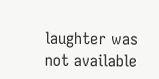laughter was not available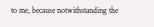to me, because notwithstanding the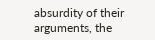absurdity of their arguments, the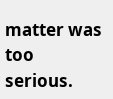matter was too serious.